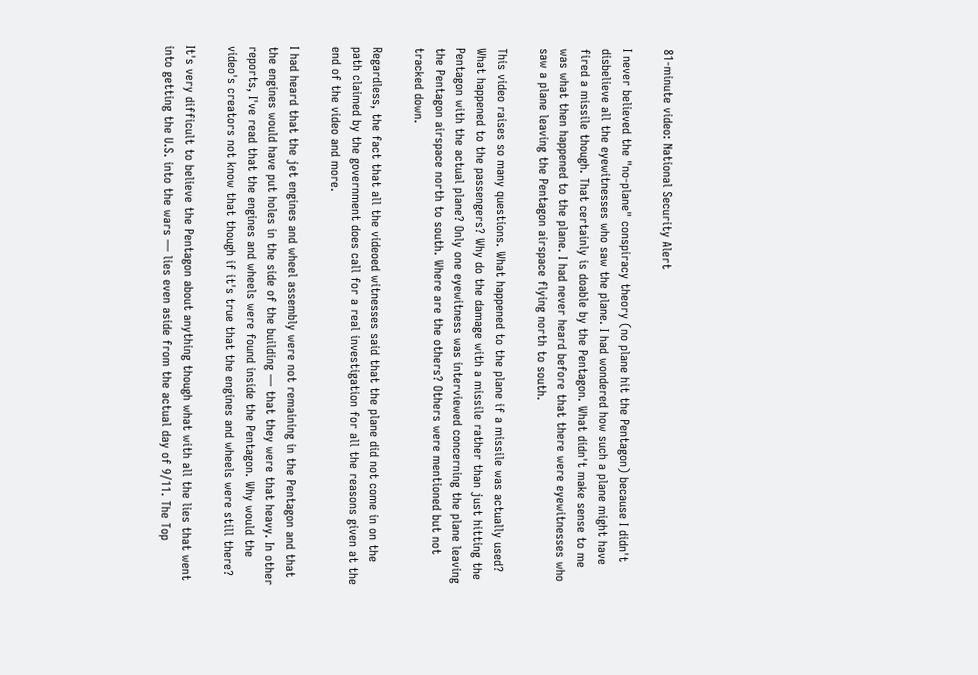81-minute video: National Security Alert

I never believed the "no-plane" conspiracy theory (no plane hit the Pentagon) because I didn't disbelieve all the eyewitnesses who saw the plane. I had wondered how such a plane might have fired a missile though. That certainly is doable by the Pentagon. What didn't make sense to me was what then happened to the plane. I had never heard before that there were eyewitnesses who saw a plane leaving the Pentagon airspace flying north to south.

This video raises so many questions. What happened to the plane if a missile was actually used? What happened to the passengers? Why do the damage with a missile rather than just hitting the Pentagon with the actual plane? Only one eyewitness was interviewed concerning the plane leaving the Pentagon airspace north to south. Where are the others? Others were mentioned but not tracked down.

Regardless, the fact that all the videoed witnesses said that the plane did not come in on the path claimed by the government does call for a real investigation for all the reasons given at the end of the video and more.

I had heard that the jet engines and wheel assembly were not remaining in the Pentagon and that the engines would have put holes in the side of the building — that they were that heavy. In other reports, I've read that the engines and wheels were found inside the Pentagon. Why would the video's creators not know that though if it's true that the engines and wheels were still there?

It's very difficult to believe the Pentagon about anything though what with all the lies that went into getting the U.S. into the wars — lies even aside from the actual day of 9/11. The Top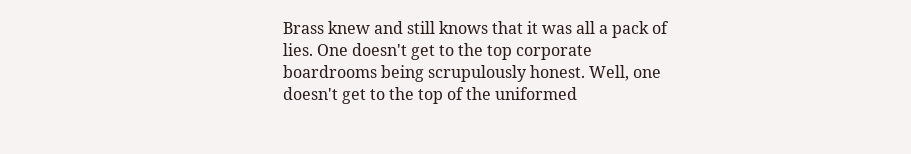Brass knew and still knows that it was all a pack of lies. One doesn't get to the top corporate boardrooms being scrupulously honest. Well, one doesn't get to the top of the uniformed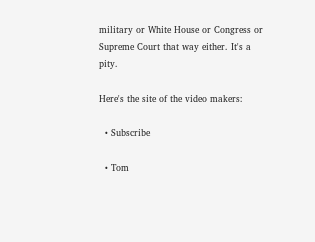military or White House or Congress or Supreme Court that way either. It's a pity.

Here's the site of the video makers:

  • Subscribe

  • Tom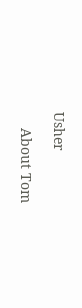Usher

    About Tom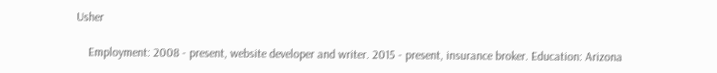Usher

    Employment: 2008 - present, website developer and writer. 2015 - present, insurance broker. Education: Arizona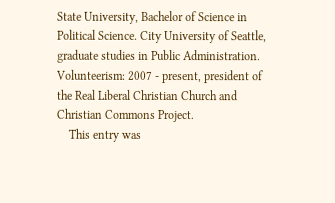State University, Bachelor of Science in Political Science. City University of Seattle, graduate studies in Public Administration. Volunteerism: 2007 - present, president of the Real Liberal Christian Church and Christian Commons Project.
    This entry was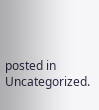posted in Uncategorized.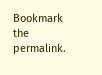Bookmark the permalink.